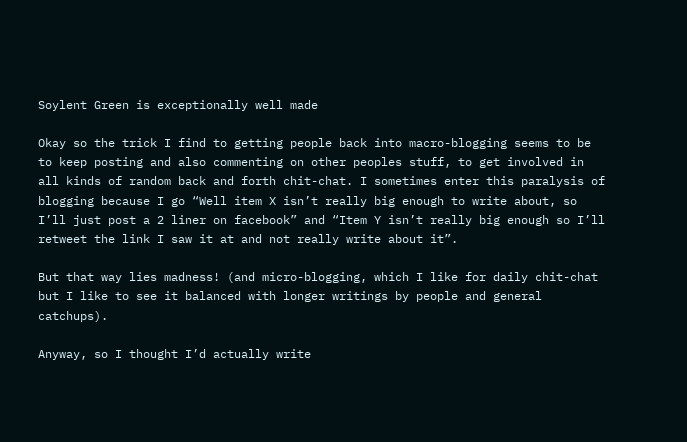Soylent Green is exceptionally well made

Okay so the trick I find to getting people back into macro-blogging seems to be to keep posting and also commenting on other peoples stuff, to get involved in all kinds of random back and forth chit-chat. I sometimes enter this paralysis of blogging because I go “Well item X isn’t really big enough to write about, so I’ll just post a 2 liner on facebook” and “Item Y isn’t really big enough so I’ll retweet the link I saw it at and not really write about it”.

But that way lies madness! (and micro-blogging, which I like for daily chit-chat but I like to see it balanced with longer writings by people and general catchups).

Anyway, so I thought I’d actually write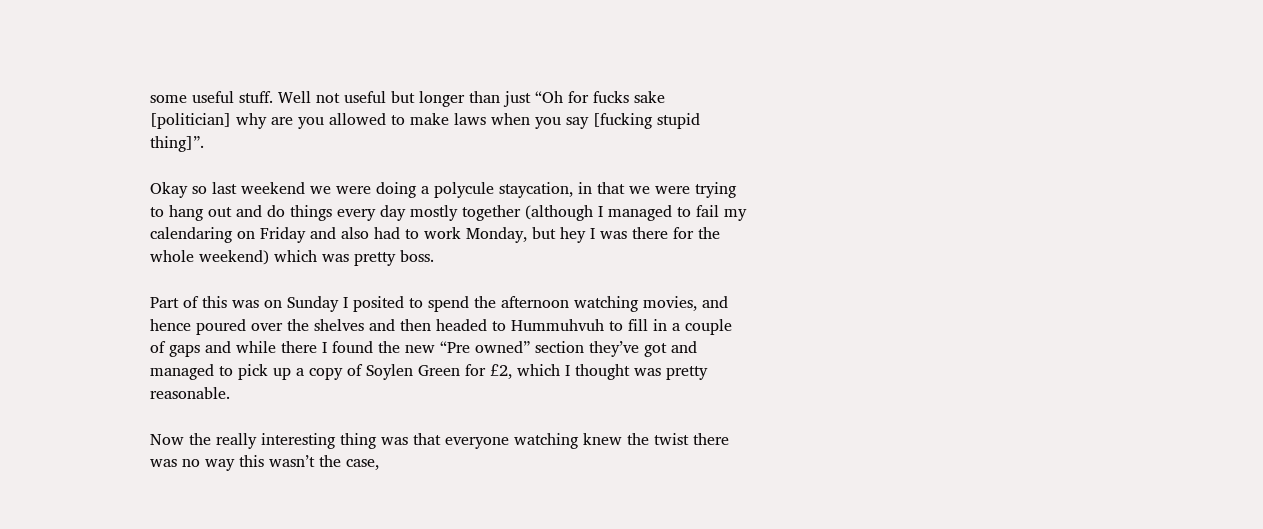some useful stuff. Well not useful but longer than just “Oh for fucks sake [politician] why are you allowed to make laws when you say [fucking stupid thing]”.

Okay so last weekend we were doing a polycule staycation, in that we were trying to hang out and do things every day mostly together (although I managed to fail my calendaring on Friday and also had to work Monday, but hey I was there for the whole weekend) which was pretty boss.

Part of this was on Sunday I posited to spend the afternoon watching movies, and hence poured over the shelves and then headed to Hummuhvuh to fill in a couple of gaps and while there I found the new “Pre owned” section they’ve got and managed to pick up a copy of Soylen Green for £2, which I thought was pretty reasonable.

Now the really interesting thing was that everyone watching knew the twist there was no way this wasn’t the case,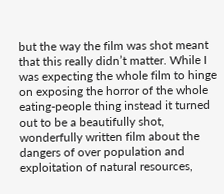but the way the film was shot meant that this really didn’t matter. While I was expecting the whole film to hinge on exposing the horror of the whole eating-people thing instead it turned out to be a beautifully shot, wonderfully written film about the dangers of over population and exploitation of natural resources,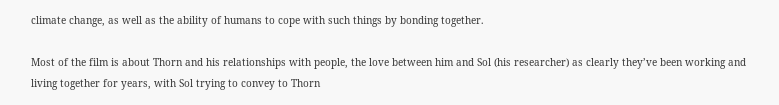climate change, as well as the ability of humans to cope with such things by bonding together.

Most of the film is about Thorn and his relationships with people, the love between him and Sol (his researcher) as clearly they’ve been working and living together for years, with Sol trying to convey to Thorn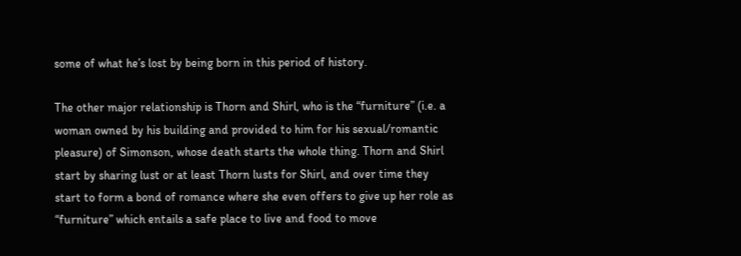some of what he’s lost by being born in this period of history.

The other major relationship is Thorn and Shirl, who is the “furniture” (i.e. a woman owned by his building and provided to him for his sexual/romantic pleasure) of Simonson, whose death starts the whole thing. Thorn and Shirl start by sharing lust or at least Thorn lusts for Shirl, and over time they start to form a bond of romance where she even offers to give up her role as “furniture” which entails a safe place to live and food to move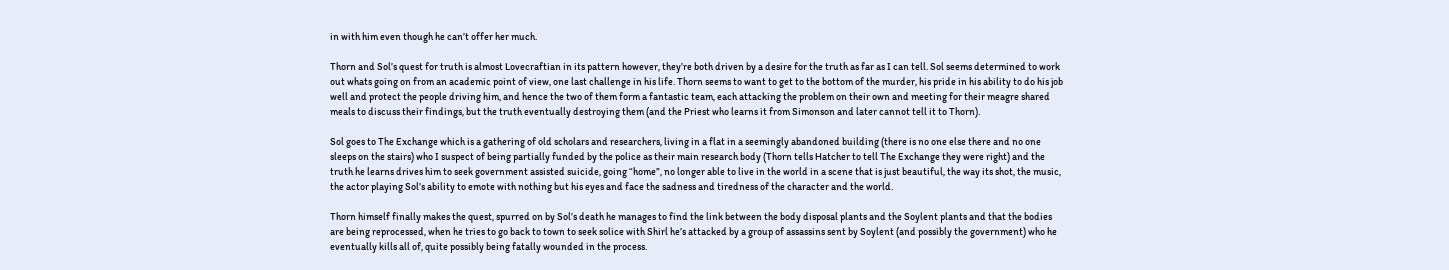in with him even though he can’t offer her much.

Thorn and Sol’s quest for truth is almost Lovecraftian in its pattern however, they’re both driven by a desire for the truth as far as I can tell. Sol seems determined to work out whats going on from an academic point of view, one last challenge in his life. Thorn seems to want to get to the bottom of the murder, his pride in his ability to do his job well and protect the people driving him, and hence the two of them form a fantastic team, each attacking the problem on their own and meeting for their meagre shared meals to discuss their findings, but the truth eventually destroying them (and the Priest who learns it from Simonson and later cannot tell it to Thorn).

Sol goes to The Exchange which is a gathering of old scholars and researchers, living in a flat in a seemingly abandoned building (there is no one else there and no one sleeps on the stairs) who I suspect of being partially funded by the police as their main research body (Thorn tells Hatcher to tell The Exchange they were right) and the truth he learns drives him to seek government assisted suicide, going “home”, no longer able to live in the world in a scene that is just beautiful, the way its shot, the music, the actor playing Sol’s ability to emote with nothing but his eyes and face the sadness and tiredness of the character and the world.

Thorn himself finally makes the quest, spurred on by Sol’s death he manages to find the link between the body disposal plants and the Soylent plants and that the bodies are being reprocessed, when he tries to go back to town to seek solice with Shirl he’s attacked by a group of assassins sent by Soylent (and possibly the government) who he eventually kills all of, quite possibly being fatally wounded in the process.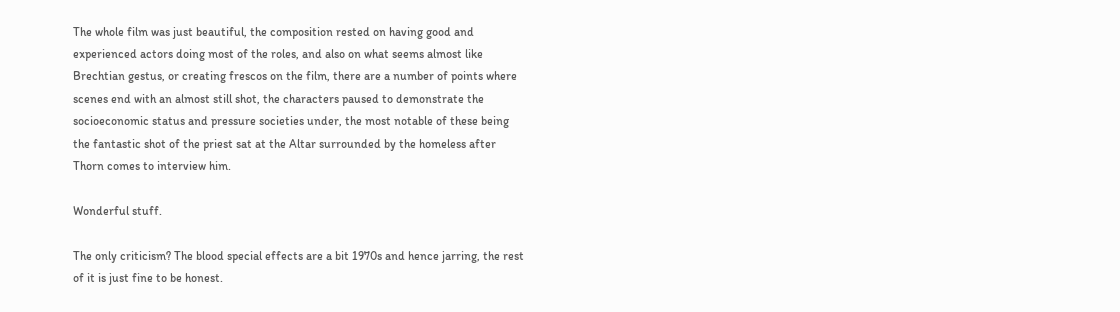The whole film was just beautiful, the composition rested on having good and experienced actors doing most of the roles, and also on what seems almost like Brechtian gestus, or creating frescos on the film, there are a number of points where scenes end with an almost still shot, the characters paused to demonstrate the socioeconomic status and pressure societies under, the most notable of these being the fantastic shot of the priest sat at the Altar surrounded by the homeless after Thorn comes to interview him.

Wonderful stuff.

The only criticism? The blood special effects are a bit 1970s and hence jarring, the rest of it is just fine to be honest.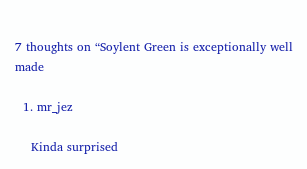7 thoughts on “Soylent Green is exceptionally well made

  1. mr_jez

    Kinda surprised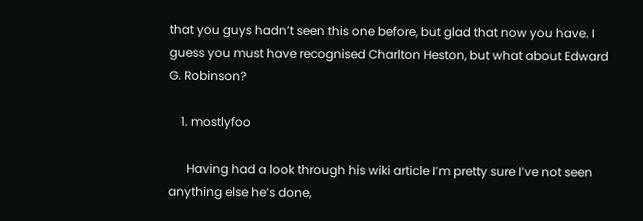that you guys hadn’t seen this one before, but glad that now you have. I guess you must have recognised Charlton Heston, but what about Edward G. Robinson?

    1. mostlyfoo

      Having had a look through his wiki article I’m pretty sure I’ve not seen anything else he’s done,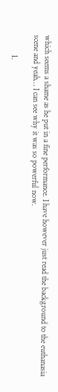which seems a shame as he put in a fine performance. I have however just read the background to the euthanasia scene and yeah… I can see why it was so powerful now.

          1.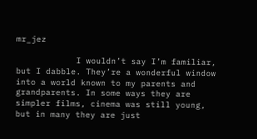mr_jez

            I wouldn’t say I’m familiar, but I dabble. They’re a wonderful window into a world known to my parents and grandparents. In some ways they are simpler films, cinema was still young, but in many they are just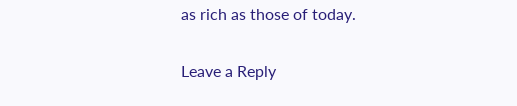as rich as those of today.

Leave a Reply